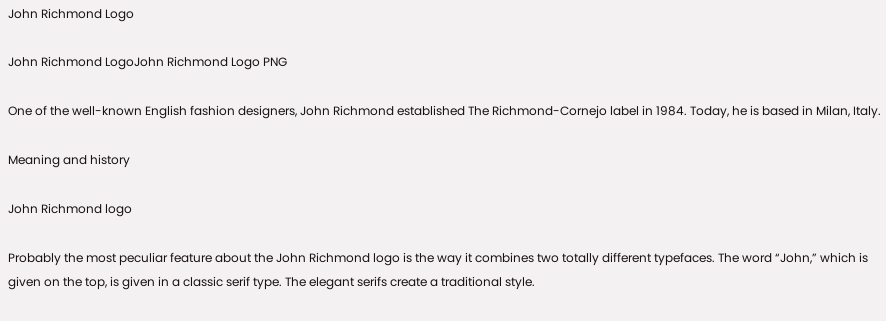John Richmond Logo

John Richmond LogoJohn Richmond Logo PNG

One of the well-known English fashion designers, John Richmond established The Richmond-Cornejo label in 1984. Today, he is based in Milan, Italy.

Meaning and history

John Richmond logo

Probably the most peculiar feature about the John Richmond logo is the way it combines two totally different typefaces. The word “John,” which is given on the top, is given in a classic serif type. The elegant serifs create a traditional style.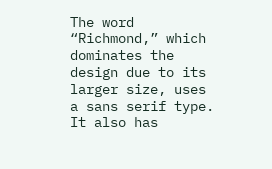The word “Richmond,” which dominates the design due to its larger size, uses a sans serif type. It also has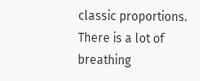classic proportions. There is a lot of breathing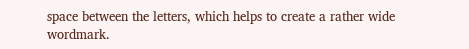space between the letters, which helps to create a rather wide wordmark.